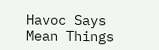Havoc Says Mean Things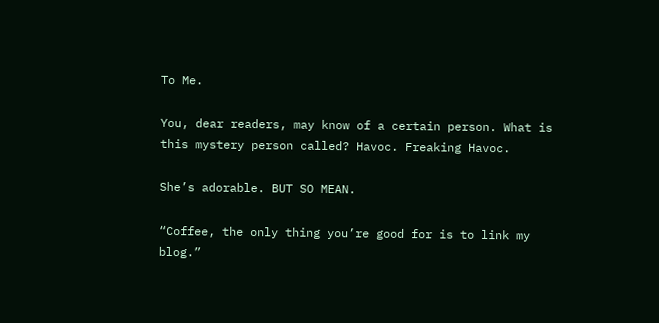To Me.

You, dear readers, may know of a certain person. What is this mystery person called? Havoc. Freaking Havoc.

She’s adorable. BUT SO MEAN.

“Coffee, the only thing you’re good for is to link my blog.”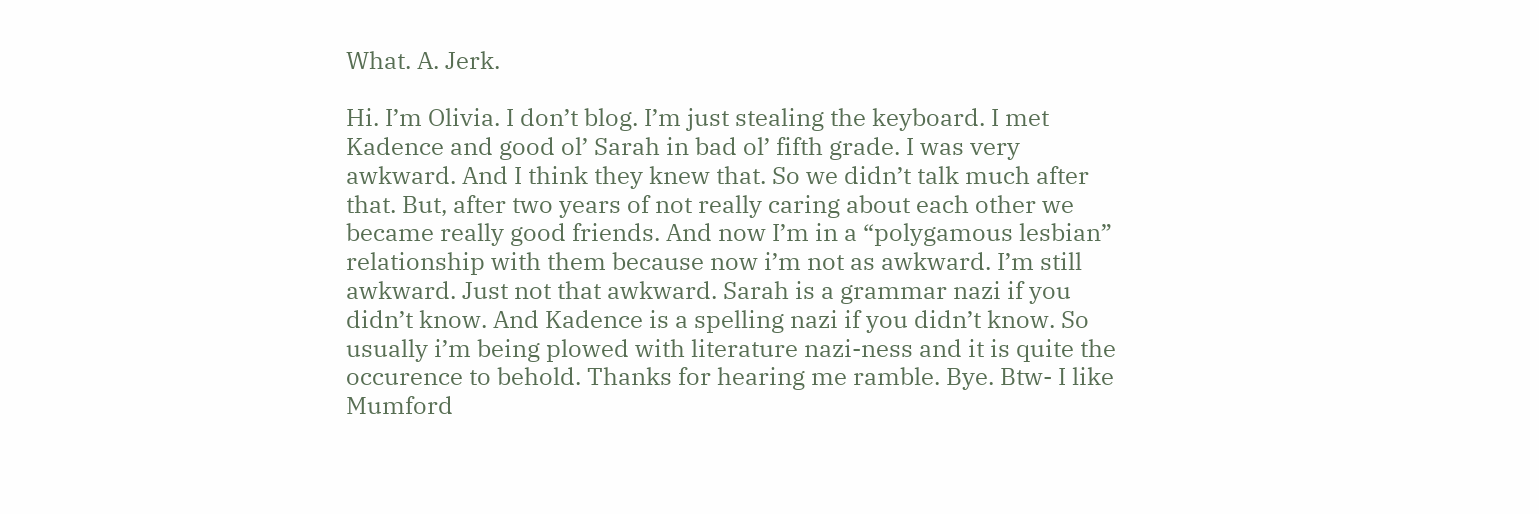What. A. Jerk.

Hi. I’m Olivia. I don’t blog. I’m just stealing the keyboard. I met Kadence and good ol’ Sarah in bad ol’ fifth grade. I was very awkward. And I think they knew that. So we didn’t talk much after that. But, after two years of not really caring about each other we became really good friends. And now I’m in a “polygamous lesbian” relationship with them because now i’m not as awkward. I’m still awkward. Just not that awkward. Sarah is a grammar nazi if you didn’t know. And Kadence is a spelling nazi if you didn’t know. So usually i’m being plowed with literature nazi-ness and it is quite the occurence to behold. Thanks for hearing me ramble. Bye. Btw- I like Mumford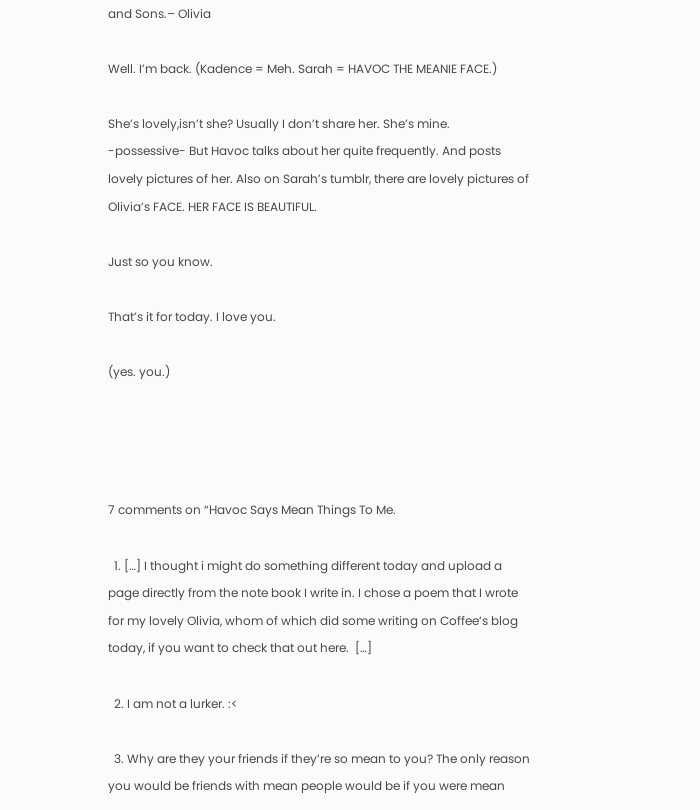and Sons.– Olivia

Well. I’m back. (Kadence = Meh. Sarah = HAVOC THE MEANIE FACE.)

She’s lovely,isn’t she? Usually I don’t share her. She’s mine. -possessive- But Havoc talks about her quite frequently. And posts lovely pictures of her. Also on Sarah’s tumblr, there are lovely pictures of Olivia’s FACE. HER FACE IS BEAUTIFUL.

Just so you know.

That’s it for today. I love you.

(yes. you.)




7 comments on “Havoc Says Mean Things To Me.

  1. […] I thought i might do something different today and upload a page directly from the note book I write in. I chose a poem that I wrote for my lovely Olivia, whom of which did some writing on Coffee’s blog today, if you want to check that out here.  […]

  2. I am not a lurker. :<

  3. Why are they your friends if they’re so mean to you? The only reason you would be friends with mean people would be if you were mean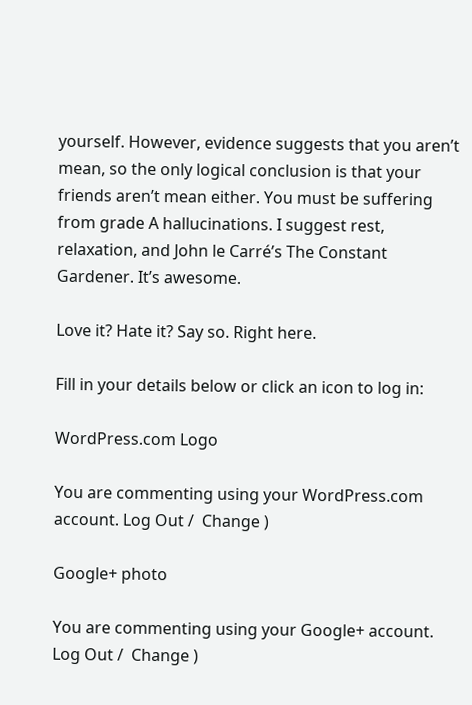yourself. However, evidence suggests that you aren’t mean, so the only logical conclusion is that your friends aren’t mean either. You must be suffering from grade A hallucinations. I suggest rest, relaxation, and John le Carré’s The Constant Gardener. It’s awesome.

Love it? Hate it? Say so. Right here.

Fill in your details below or click an icon to log in:

WordPress.com Logo

You are commenting using your WordPress.com account. Log Out /  Change )

Google+ photo

You are commenting using your Google+ account. Log Out /  Change )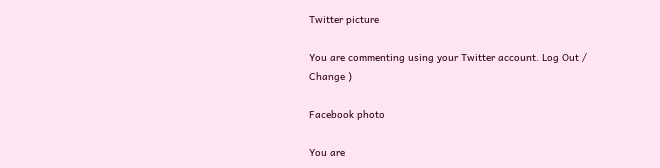Twitter picture

You are commenting using your Twitter account. Log Out /  Change )

Facebook photo

You are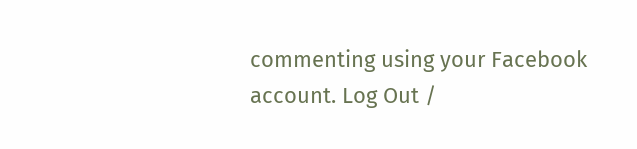commenting using your Facebook account. Log Out /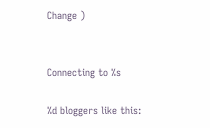Change )


Connecting to %s

%d bloggers like this: